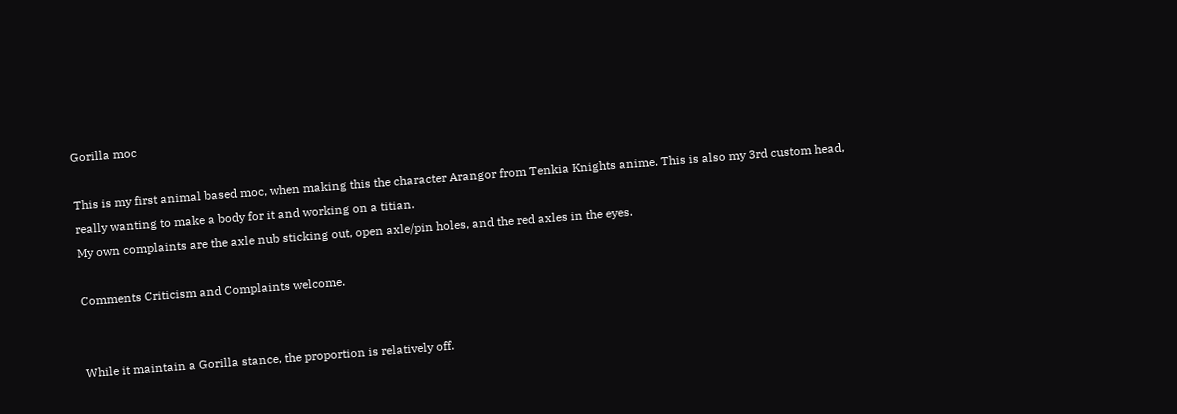Gorilla moc

This is my first animal based moc, when making this the character Arangor from Tenkia Knights anime. This is also my 3rd custom head, really wanting to make a body for it and working on a titian.
My own complaints are the axle nub sticking out, open axle/pin holes, and the red axles in the eyes.

Comments Criticism and Complaints welcome.


While it maintain a Gorilla stance, the proportion is relatively off.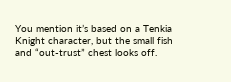You mention it’s based on a Tenkia Knight character, but the small fish and “out-trust” chest looks off.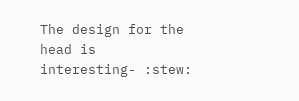The design for the head is interesting- :stew: